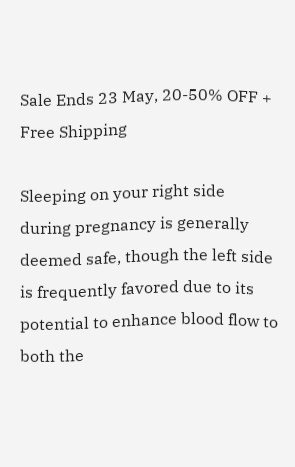Sale Ends 23 May, 20-50% OFF + Free Shipping

Sleeping on your right side during pregnancy is generally deemed safe, though the left side is frequently favored due to its potential to enhance blood flow to both the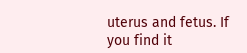uterus and fetus. If you find it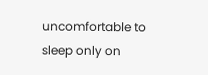uncomfortable to sleep only on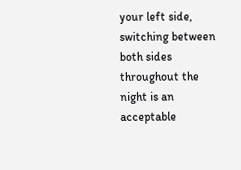your left side, switching between both sides throughout the night is an acceptable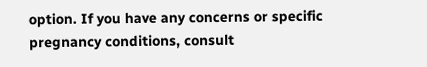option. If you have any concerns or specific pregnancy conditions, consult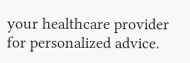your healthcare provider for personalized advice.